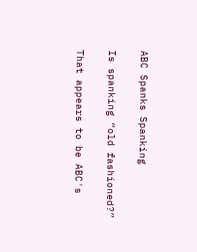ABC Spanks Spanking

Is spanking “old fashioned?”

That appears to be ABC's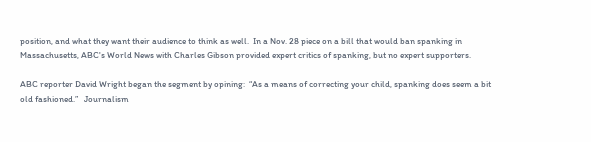position, and what they want their audience to think as well.  In a Nov. 28 piece on a bill that would ban spanking in Massachusetts, ABC's World News with Charles Gibson provided expert critics of spanking, but no expert supporters.

ABC reporter David Wright began the segment by opining:  “As a means of correcting your child, spanking does seem a bit old fashioned.”   Journalism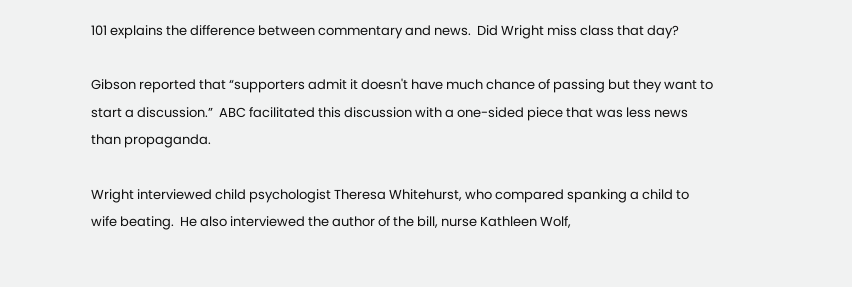101 explains the difference between commentary and news.  Did Wright miss class that day?

Gibson reported that “supporters admit it doesn't have much chance of passing but they want to start a discussion.”  ABC facilitated this discussion with a one-sided piece that was less news than propaganda.

Wright interviewed child psychologist Theresa Whitehurst, who compared spanking a child to wife beating.  He also interviewed the author of the bill, nurse Kathleen Wolf,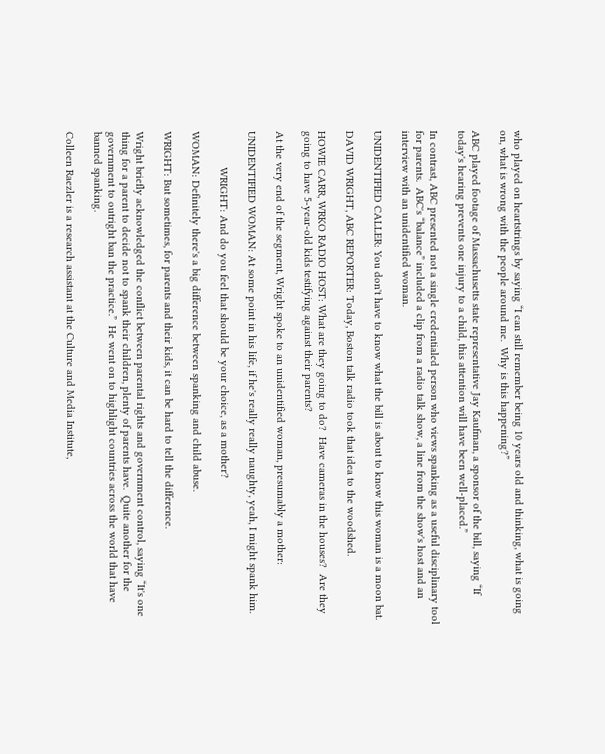who played on heartstrings by saying “I can still remember being 10 years old and thinking, what is going on, what is wrong with the people around me.  Why is this happening?”

ABC played footage of Massachusetts state representative Jay Kaufman, a sponsor of the bill, saying “If today's hearing prevents one injury to a child, this attention will have been well-placed.”

In contrast, ABC presented not a single credentialed person who views spanking as a useful disciplinary tool for parents.  ABC's “balance” included a clip from a radio talk show, a line from the show's host and an interview with an unidentified woman.

UNIDENTIFIED CALLER: You don't have to know what the bill is about to know this woman is a moon bat.

DAVID WRIGHT, ABC REPORTER: Today, Boston talk radio took that idea to the woodshed.

HOWIE CARR, WRKO RADIO HOST: What are they going to do?  Have cameras in the houses?  Are they going to have 5-year-old kids testifying against their parents?

At the very end of the segment, Wright spoke to an unidentified woman, presumably a mother:

UNIDENTIFIED WOMAN: At some point in his life, if he's really really naughty, yeah, I might spank him.

            WRIGHT: And do you feel that should be your choice, as a mother?

WOMAN: Definitely there's a big difference between spanking and child abuse.

WRIGHT: But sometimes, for parents and their kids, it can be hard to tell the difference.

Wright briefly acknowledged the conflict between parental rights and government control, saying “It's one thing for a parent to decide not to spank their children, plenty of parents have.  Quite another for the government to outright ban the practice.”  He went on to highlight countries across the world that have banned spanking.

Colleen Raezler is a research assistant at the Culture and Media Institute,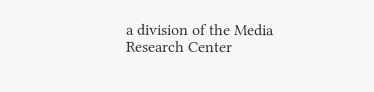a division of the Media Research Center